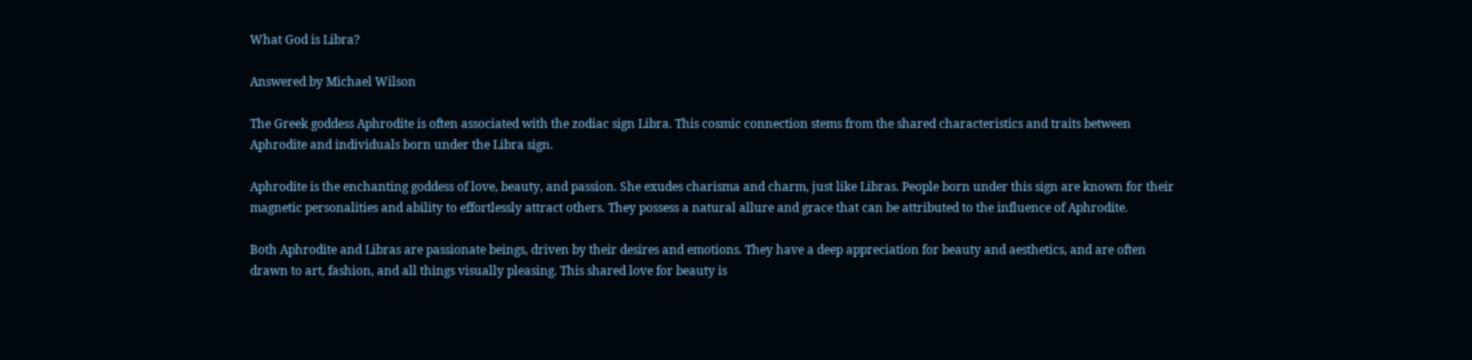What God is Libra?

Answered by Michael Wilson

The Greek goddess Aphrodite is often associated with the zodiac sign Libra. This cosmic connection stems from the shared characteristics and traits between Aphrodite and individuals born under the Libra sign.

Aphrodite is the enchanting goddess of love, beauty, and passion. She exudes charisma and charm, just like Libras. People born under this sign are known for their magnetic personalities and ability to effortlessly attract others. They possess a natural allure and grace that can be attributed to the influence of Aphrodite.

Both Aphrodite and Libras are passionate beings, driven by their desires and emotions. They have a deep appreciation for beauty and aesthetics, and are often drawn to art, fashion, and all things visually pleasing. This shared love for beauty is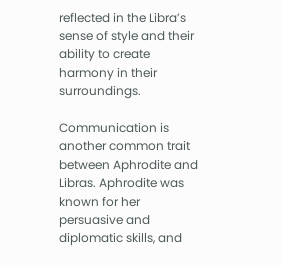reflected in the Libra’s sense of style and their ability to create harmony in their surroundings.

Communication is another common trait between Aphrodite and Libras. Aphrodite was known for her persuasive and diplomatic skills, and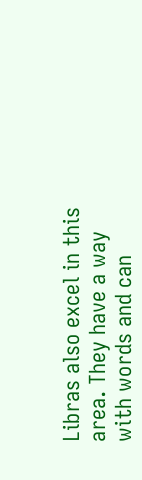Libras also excel in this area. They have a way with words and can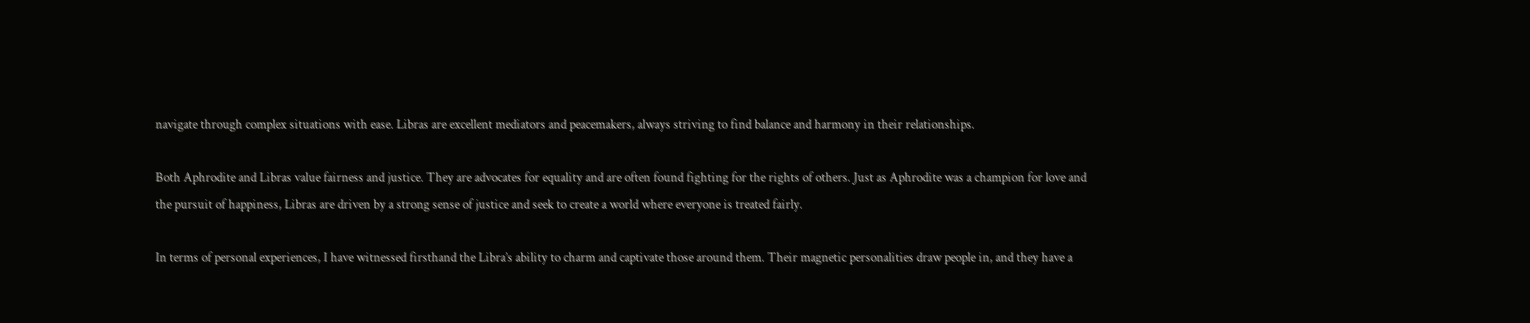navigate through complex situations with ease. Libras are excellent mediators and peacemakers, always striving to find balance and harmony in their relationships.

Both Aphrodite and Libras value fairness and justice. They are advocates for equality and are often found fighting for the rights of others. Just as Aphrodite was a champion for love and the pursuit of happiness, Libras are driven by a strong sense of justice and seek to create a world where everyone is treated fairly.

In terms of personal experiences, I have witnessed firsthand the Libra’s ability to charm and captivate those around them. Their magnetic personalities draw people in, and they have a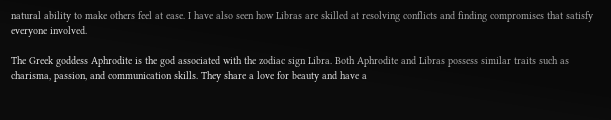natural ability to make others feel at ease. I have also seen how Libras are skilled at resolving conflicts and finding compromises that satisfy everyone involved.

The Greek goddess Aphrodite is the god associated with the zodiac sign Libra. Both Aphrodite and Libras possess similar traits such as charisma, passion, and communication skills. They share a love for beauty and have a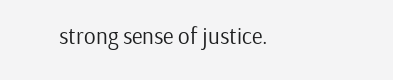strong sense of justice.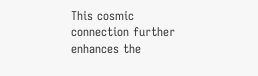This cosmic connection further enhances the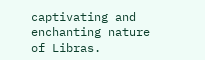captivating and enchanting nature of Libras.